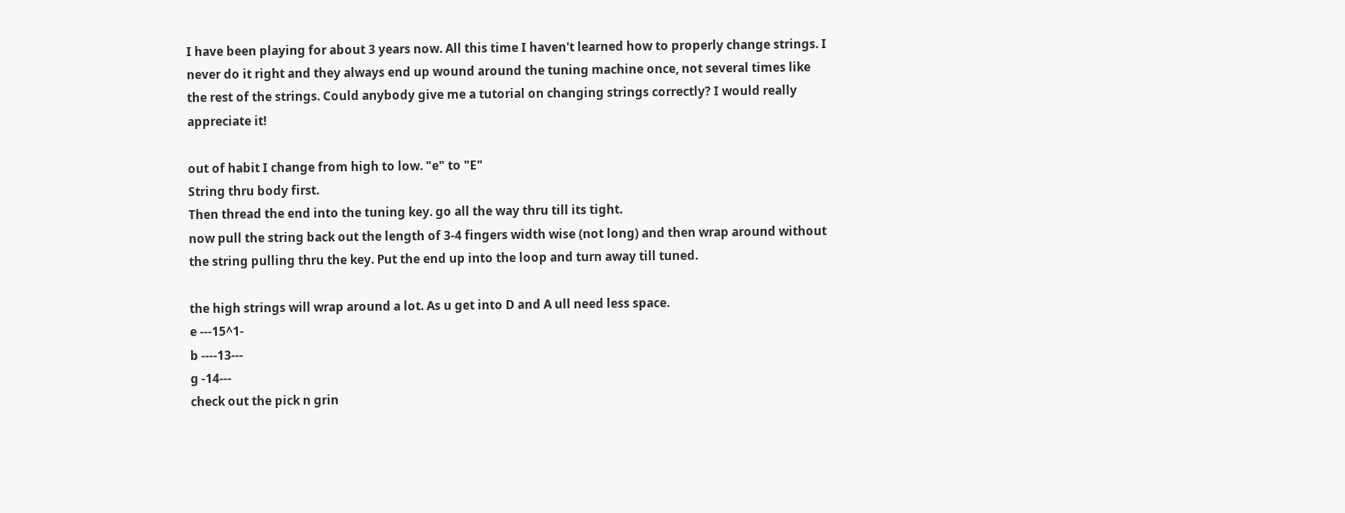I have been playing for about 3 years now. All this time I haven't learned how to properly change strings. I never do it right and they always end up wound around the tuning machine once, not several times like the rest of the strings. Could anybody give me a tutorial on changing strings correctly? I would really appreciate it!

out of habit I change from high to low. "e" to "E"
String thru body first.
Then thread the end into the tuning key. go all the way thru till its tight.
now pull the string back out the length of 3-4 fingers width wise (not long) and then wrap around without the string pulling thru the key. Put the end up into the loop and turn away till tuned.

the high strings will wrap around a lot. As u get into D and A ull need less space.
e ---15^1-
b ----13---
g -14---
check out the pick n grin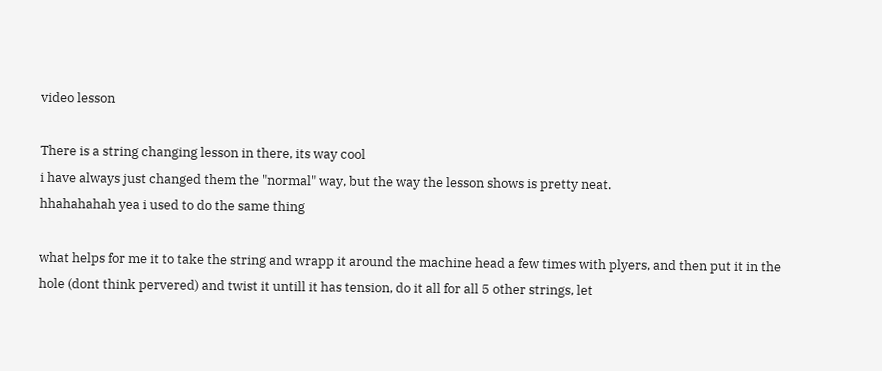video lesson

There is a string changing lesson in there, its way cool
i have always just changed them the "normal" way, but the way the lesson shows is pretty neat.
hhahahahah yea i used to do the same thing

what helps for me it to take the string and wrapp it around the machine head a few times with plyers, and then put it in the hole (dont think pervered) and twist it untill it has tension, do it all for all 5 other strings, let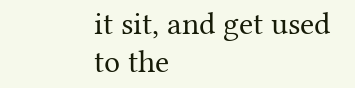it sit, and get used to the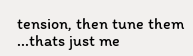tension, then tune them
...thats just me